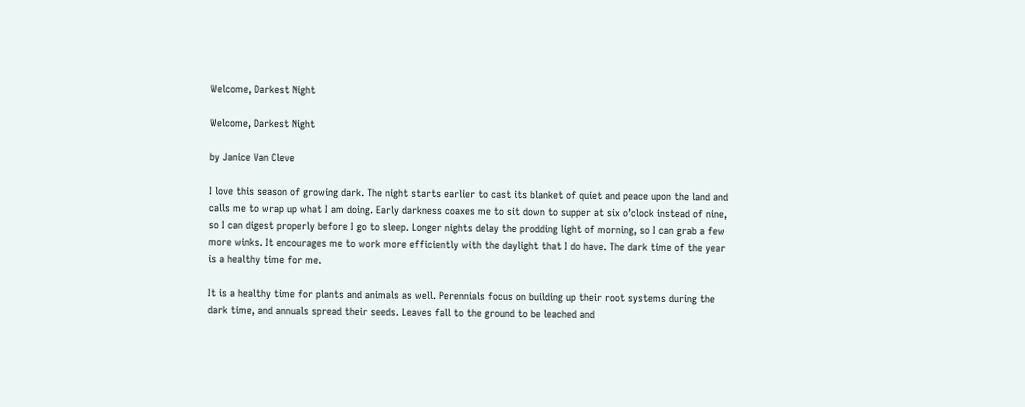Welcome, Darkest Night

Welcome, Darkest Night

by Janice Van Cleve

I love this season of growing dark. The night starts earlier to cast its blanket of quiet and peace upon the land and calls me to wrap up what I am doing. Early darkness coaxes me to sit down to supper at six o’clock instead of nine, so I can digest properly before I go to sleep. Longer nights delay the prodding light of morning, so I can grab a few more winks. It encourages me to work more efficiently with the daylight that I do have. The dark time of the year is a healthy time for me.

It is a healthy time for plants and animals as well. Perennials focus on building up their root systems during the dark time, and annuals spread their seeds. Leaves fall to the ground to be leached and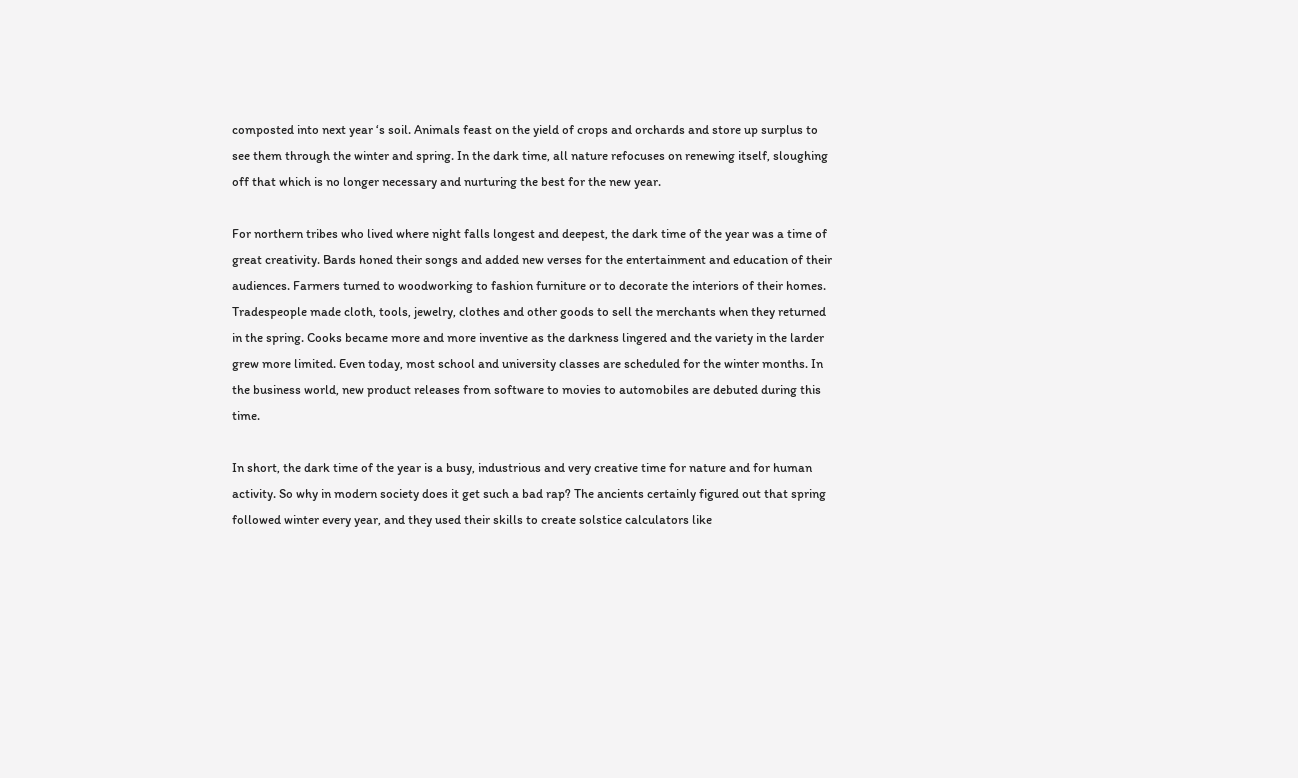composted into next year ‘s soil. Animals feast on the yield of crops and orchards and store up surplus to see them through the winter and spring. In the dark time, all nature refocuses on renewing itself, sloughing off that which is no longer necessary and nurturing the best for the new year.

For northern tribes who lived where night falls longest and deepest, the dark time of the year was a time of great creativity. Bards honed their songs and added new verses for the entertainment and education of their audiences. Farmers turned to woodworking to fashion furniture or to decorate the interiors of their homes. Tradespeople made cloth, tools, jewelry, clothes and other goods to sell the merchants when they returned in the spring. Cooks became more and more inventive as the darkness lingered and the variety in the larder grew more limited. Even today, most school and university classes are scheduled for the winter months. In the business world, new product releases from software to movies to automobiles are debuted during this time.

In short, the dark time of the year is a busy, industrious and very creative time for nature and for human activity. So why in modern society does it get such a bad rap? The ancients certainly figured out that spring followed winter every year, and they used their skills to create solstice calculators like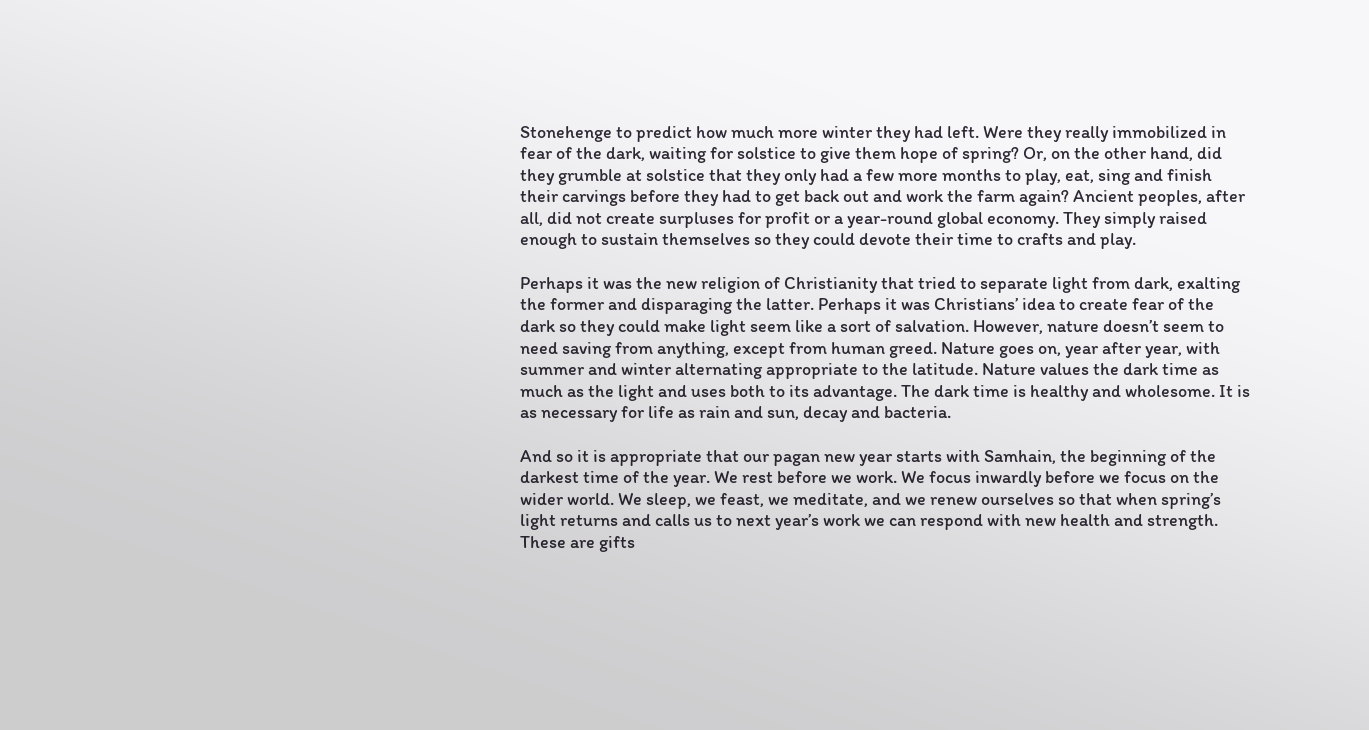Stonehenge to predict how much more winter they had left. Were they really immobilized in fear of the dark, waiting for solstice to give them hope of spring? Or, on the other hand, did they grumble at solstice that they only had a few more months to play, eat, sing and finish their carvings before they had to get back out and work the farm again? Ancient peoples, after all, did not create surpluses for profit or a year-round global economy. They simply raised enough to sustain themselves so they could devote their time to crafts and play.

Perhaps it was the new religion of Christianity that tried to separate light from dark, exalting the former and disparaging the latter. Perhaps it was Christians’ idea to create fear of the dark so they could make light seem like a sort of salvation. However, nature doesn’t seem to need saving from anything, except from human greed. Nature goes on, year after year, with summer and winter alternating appropriate to the latitude. Nature values the dark time as much as the light and uses both to its advantage. The dark time is healthy and wholesome. It is as necessary for life as rain and sun, decay and bacteria.

And so it is appropriate that our pagan new year starts with Samhain, the beginning of the darkest time of the year. We rest before we work. We focus inwardly before we focus on the wider world. We sleep, we feast, we meditate, and we renew ourselves so that when spring’s light returns and calls us to next year’s work we can respond with new health and strength. These are gifts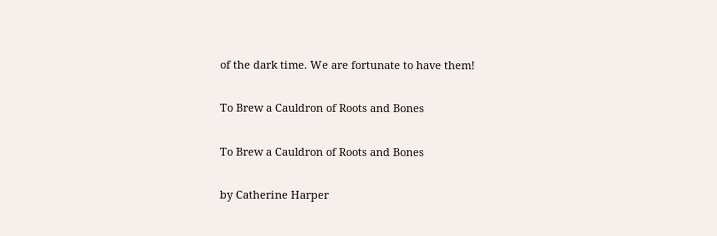of the dark time. We are fortunate to have them!

To Brew a Cauldron of Roots and Bones

To Brew a Cauldron of Roots and Bones

by Catherine Harper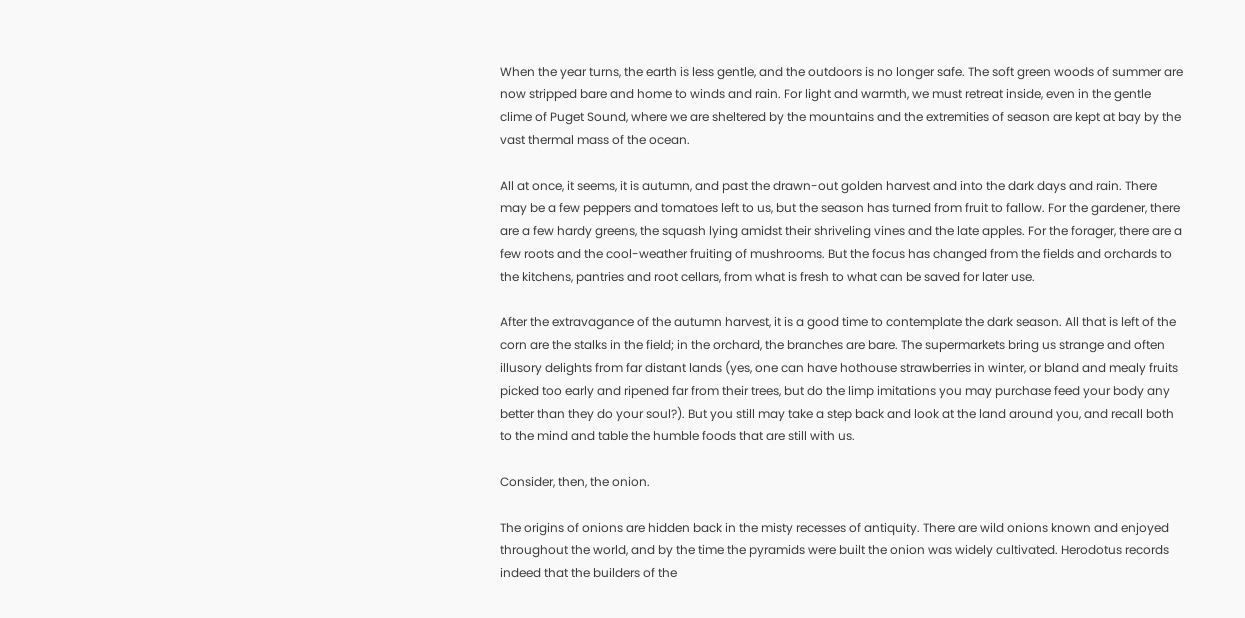When the year turns, the earth is less gentle, and the outdoors is no longer safe. The soft green woods of summer are now stripped bare and home to winds and rain. For light and warmth, we must retreat inside, even in the gentle clime of Puget Sound, where we are sheltered by the mountains and the extremities of season are kept at bay by the vast thermal mass of the ocean.

All at once, it seems, it is autumn, and past the drawn-out golden harvest and into the dark days and rain. There may be a few peppers and tomatoes left to us, but the season has turned from fruit to fallow. For the gardener, there are a few hardy greens, the squash lying amidst their shriveling vines and the late apples. For the forager, there are a few roots and the cool-weather fruiting of mushrooms. But the focus has changed from the fields and orchards to the kitchens, pantries and root cellars, from what is fresh to what can be saved for later use.

After the extravagance of the autumn harvest, it is a good time to contemplate the dark season. All that is left of the corn are the stalks in the field; in the orchard, the branches are bare. The supermarkets bring us strange and often illusory delights from far distant lands (yes, one can have hothouse strawberries in winter, or bland and mealy fruits picked too early and ripened far from their trees, but do the limp imitations you may purchase feed your body any better than they do your soul?). But you still may take a step back and look at the land around you, and recall both to the mind and table the humble foods that are still with us.

Consider, then, the onion.

The origins of onions are hidden back in the misty recesses of antiquity. There are wild onions known and enjoyed throughout the world, and by the time the pyramids were built the onion was widely cultivated. Herodotus records indeed that the builders of the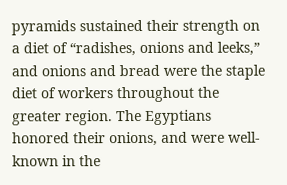pyramids sustained their strength on a diet of “radishes, onions and leeks,” and onions and bread were the staple diet of workers throughout the greater region. The Egyptians honored their onions, and were well-known in the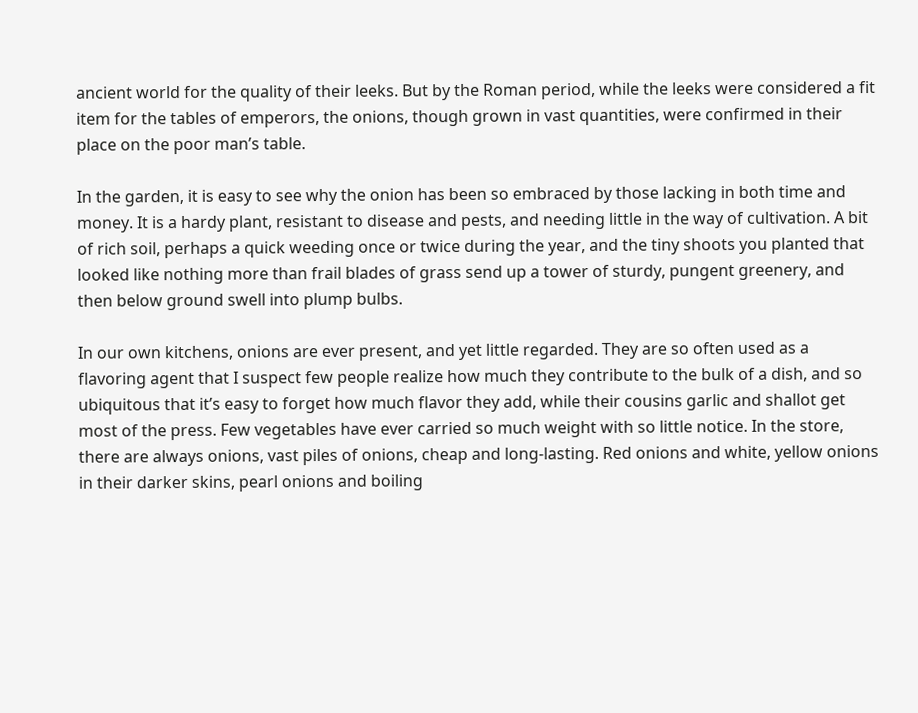ancient world for the quality of their leeks. But by the Roman period, while the leeks were considered a fit item for the tables of emperors, the onions, though grown in vast quantities, were confirmed in their place on the poor man’s table.

In the garden, it is easy to see why the onion has been so embraced by those lacking in both time and money. It is a hardy plant, resistant to disease and pests, and needing little in the way of cultivation. A bit of rich soil, perhaps a quick weeding once or twice during the year, and the tiny shoots you planted that looked like nothing more than frail blades of grass send up a tower of sturdy, pungent greenery, and then below ground swell into plump bulbs.

In our own kitchens, onions are ever present, and yet little regarded. They are so often used as a flavoring agent that I suspect few people realize how much they contribute to the bulk of a dish, and so ubiquitous that it’s easy to forget how much flavor they add, while their cousins garlic and shallot get most of the press. Few vegetables have ever carried so much weight with so little notice. In the store, there are always onions, vast piles of onions, cheap and long-lasting. Red onions and white, yellow onions in their darker skins, pearl onions and boiling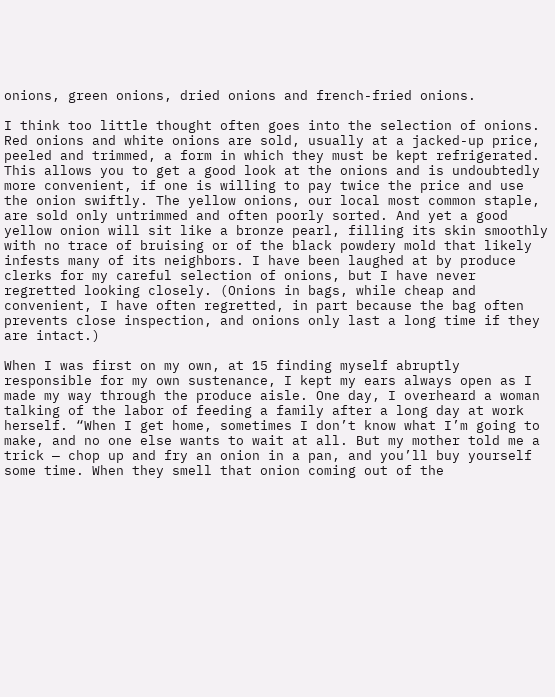onions, green onions, dried onions and french-fried onions.

I think too little thought often goes into the selection of onions. Red onions and white onions are sold, usually at a jacked-up price, peeled and trimmed, a form in which they must be kept refrigerated. This allows you to get a good look at the onions and is undoubtedly more convenient, if one is willing to pay twice the price and use the onion swiftly. The yellow onions, our local most common staple, are sold only untrimmed and often poorly sorted. And yet a good yellow onion will sit like a bronze pearl, filling its skin smoothly with no trace of bruising or of the black powdery mold that likely infests many of its neighbors. I have been laughed at by produce clerks for my careful selection of onions, but I have never regretted looking closely. (Onions in bags, while cheap and convenient, I have often regretted, in part because the bag often prevents close inspection, and onions only last a long time if they are intact.)

When I was first on my own, at 15 finding myself abruptly responsible for my own sustenance, I kept my ears always open as I made my way through the produce aisle. One day, I overheard a woman talking of the labor of feeding a family after a long day at work herself. “When I get home, sometimes I don’t know what I’m going to make, and no one else wants to wait at all. But my mother told me a trick — chop up and fry an onion in a pan, and you’ll buy yourself some time. When they smell that onion coming out of the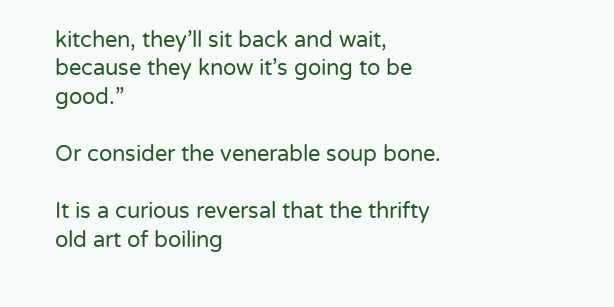kitchen, they’ll sit back and wait, because they know it’s going to be good.”

Or consider the venerable soup bone.

It is a curious reversal that the thrifty old art of boiling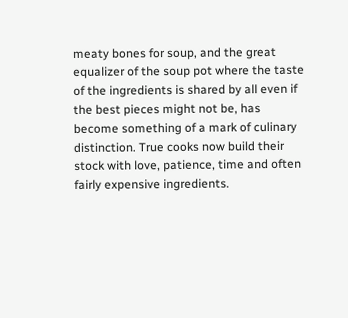meaty bones for soup, and the great equalizer of the soup pot where the taste of the ingredients is shared by all even if the best pieces might not be, has become something of a mark of culinary distinction. True cooks now build their stock with love, patience, time and often fairly expensive ingredients.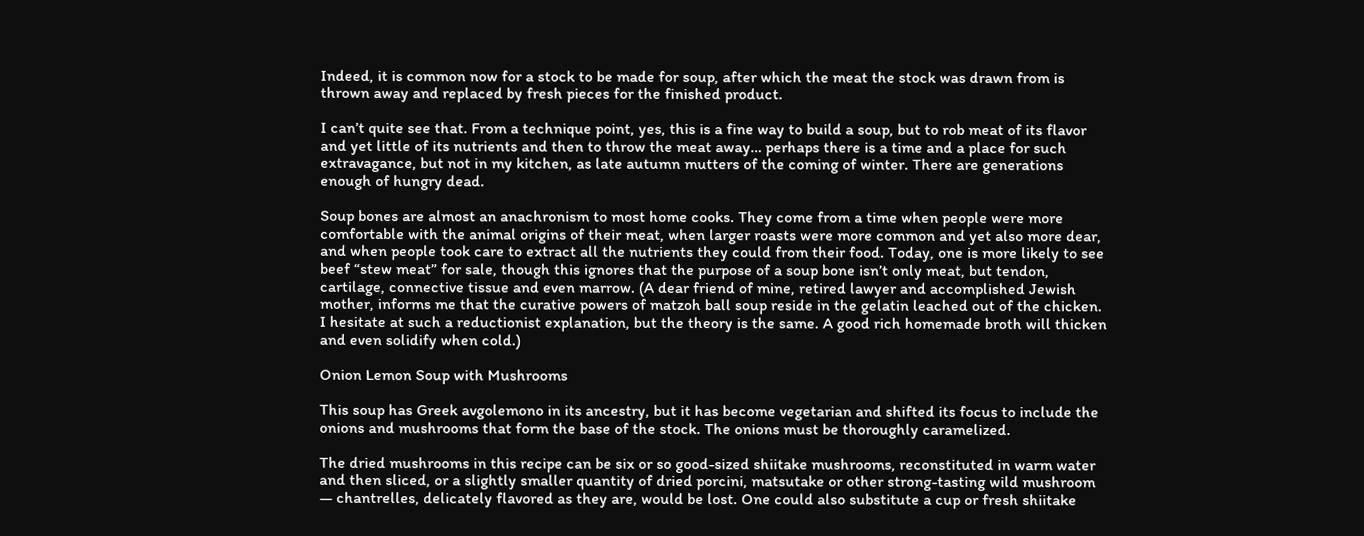Indeed, it is common now for a stock to be made for soup, after which the meat the stock was drawn from is thrown away and replaced by fresh pieces for the finished product.

I can’t quite see that. From a technique point, yes, this is a fine way to build a soup, but to rob meat of its flavor and yet little of its nutrients and then to throw the meat away… perhaps there is a time and a place for such extravagance, but not in my kitchen, as late autumn mutters of the coming of winter. There are generations enough of hungry dead.

Soup bones are almost an anachronism to most home cooks. They come from a time when people were more comfortable with the animal origins of their meat, when larger roasts were more common and yet also more dear, and when people took care to extract all the nutrients they could from their food. Today, one is more likely to see beef “stew meat” for sale, though this ignores that the purpose of a soup bone isn’t only meat, but tendon, cartilage, connective tissue and even marrow. (A dear friend of mine, retired lawyer and accomplished Jewish mother, informs me that the curative powers of matzoh ball soup reside in the gelatin leached out of the chicken. I hesitate at such a reductionist explanation, but the theory is the same. A good rich homemade broth will thicken and even solidify when cold.)

Onion Lemon Soup with Mushrooms

This soup has Greek avgolemono in its ancestry, but it has become vegetarian and shifted its focus to include the onions and mushrooms that form the base of the stock. The onions must be thoroughly caramelized.

The dried mushrooms in this recipe can be six or so good-sized shiitake mushrooms, reconstituted in warm water and then sliced, or a slightly smaller quantity of dried porcini, matsutake or other strong-tasting wild mushroom — chantrelles, delicately flavored as they are, would be lost. One could also substitute a cup or fresh shiitake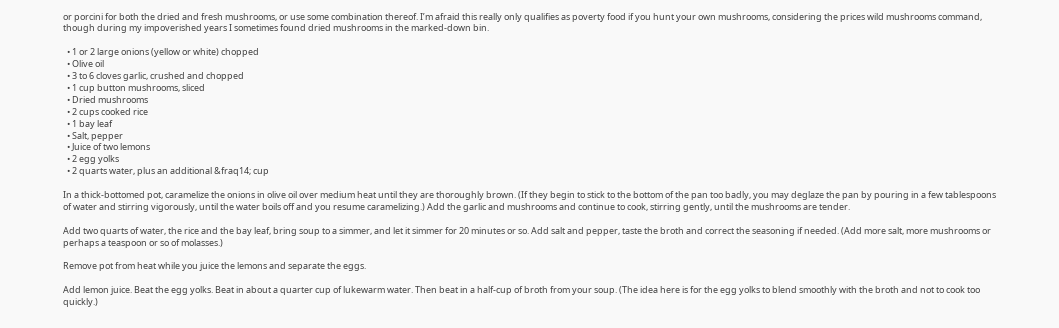or porcini for both the dried and fresh mushrooms, or use some combination thereof. I’m afraid this really only qualifies as poverty food if you hunt your own mushrooms, considering the prices wild mushrooms command, though during my impoverished years I sometimes found dried mushrooms in the marked-down bin.

  • 1 or 2 large onions (yellow or white) chopped
  • Olive oil
  • 3 to 6 cloves garlic, crushed and chopped
  • 1 cup button mushrooms, sliced
  • Dried mushrooms
  • 2 cups cooked rice
  • 1 bay leaf
  • Salt, pepper
  • Juice of two lemons
  • 2 egg yolks
  • 2 quarts water, plus an additional &fraq14; cup

In a thick-bottomed pot, caramelize the onions in olive oil over medium heat until they are thoroughly brown. (If they begin to stick to the bottom of the pan too badly, you may deglaze the pan by pouring in a few tablespoons of water and stirring vigorously, until the water boils off and you resume caramelizing.) Add the garlic and mushrooms and continue to cook, stirring gently, until the mushrooms are tender.

Add two quarts of water, the rice and the bay leaf, bring soup to a simmer, and let it simmer for 20 minutes or so. Add salt and pepper, taste the broth and correct the seasoning if needed. (Add more salt, more mushrooms or perhaps a teaspoon or so of molasses.)

Remove pot from heat while you juice the lemons and separate the eggs.

Add lemon juice. Beat the egg yolks. Beat in about a quarter cup of lukewarm water. Then beat in a half-cup of broth from your soup. (The idea here is for the egg yolks to blend smoothly with the broth and not to cook too quickly.)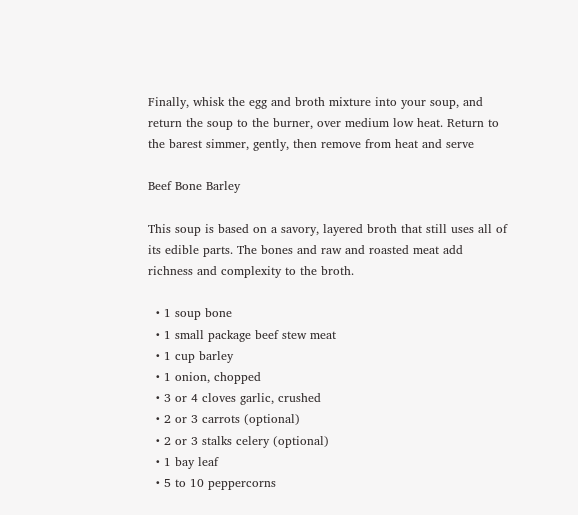Finally, whisk the egg and broth mixture into your soup, and return the soup to the burner, over medium low heat. Return to the barest simmer, gently, then remove from heat and serve

Beef Bone Barley

This soup is based on a savory, layered broth that still uses all of its edible parts. The bones and raw and roasted meat add richness and complexity to the broth.

  • 1 soup bone
  • 1 small package beef stew meat
  • 1 cup barley
  • 1 onion, chopped
  • 3 or 4 cloves garlic, crushed
  • 2 or 3 carrots (optional)
  • 2 or 3 stalks celery (optional)
  • 1 bay leaf
  • 5 to 10 peppercorns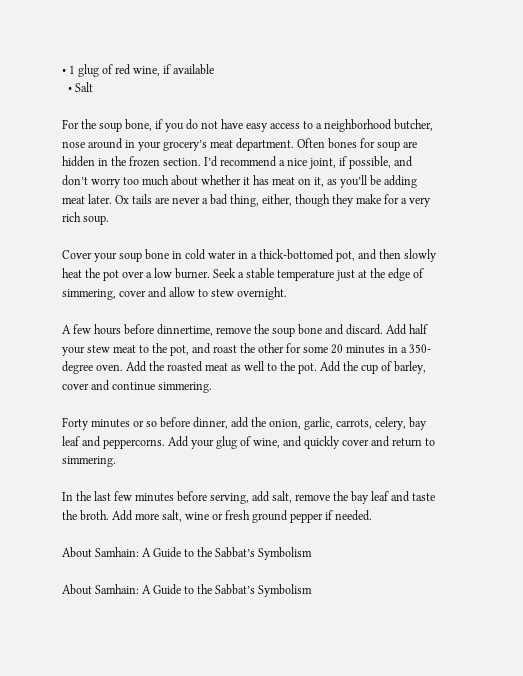• 1 glug of red wine, if available
  • Salt

For the soup bone, if you do not have easy access to a neighborhood butcher, nose around in your grocery’s meat department. Often bones for soup are hidden in the frozen section. I’d recommend a nice joint, if possible, and don’t worry too much about whether it has meat on it, as you’ll be adding meat later. Ox tails are never a bad thing, either, though they make for a very rich soup.

Cover your soup bone in cold water in a thick-bottomed pot, and then slowly heat the pot over a low burner. Seek a stable temperature just at the edge of simmering, cover and allow to stew overnight.

A few hours before dinnertime, remove the soup bone and discard. Add half your stew meat to the pot, and roast the other for some 20 minutes in a 350-degree oven. Add the roasted meat as well to the pot. Add the cup of barley, cover and continue simmering.

Forty minutes or so before dinner, add the onion, garlic, carrots, celery, bay leaf and peppercorns. Add your glug of wine, and quickly cover and return to simmering.

In the last few minutes before serving, add salt, remove the bay leaf and taste the broth. Add more salt, wine or fresh ground pepper if needed.

About Samhain: A Guide to the Sabbat’s Symbolism

About Samhain: A Guide to the Sabbat’s Symbolism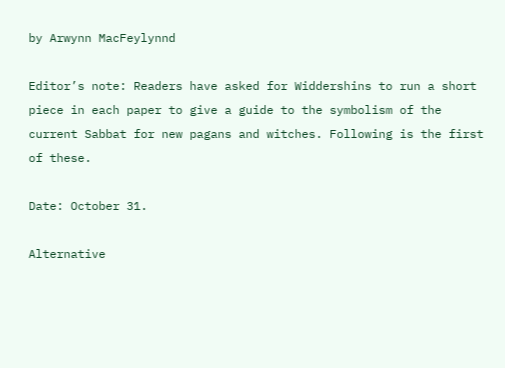by Arwynn MacFeylynnd

Editor’s note: Readers have asked for Widdershins to run a short piece in each paper to give a guide to the symbolism of the current Sabbat for new pagans and witches. Following is the first of these.

Date: October 31.

Alternative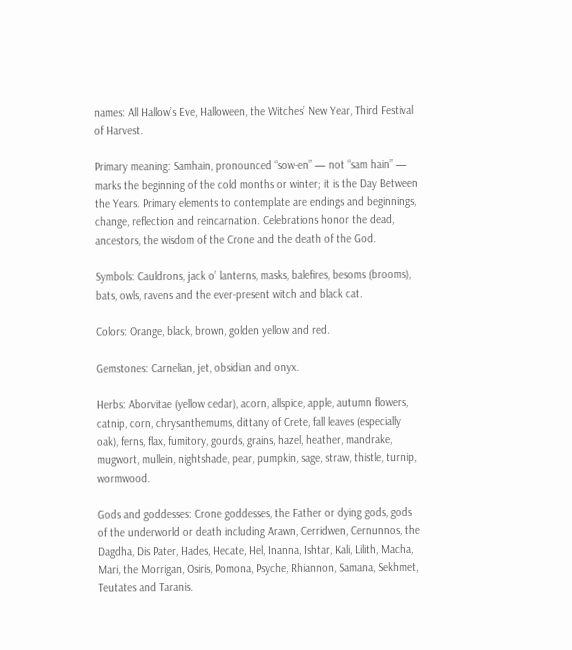names: All Hallow’s Eve, Halloween, the Witches’ New Year, Third Festival of Harvest.

Primary meaning: Samhain, pronounced “sow-en” — not “sam hain” — marks the beginning of the cold months or winter; it is the Day Between the Years. Primary elements to contemplate are endings and beginnings, change, reflection and reincarnation. Celebrations honor the dead, ancestors, the wisdom of the Crone and the death of the God.

Symbols: Cauldrons, jack o’ lanterns, masks, balefires, besoms (brooms), bats, owls, ravens and the ever-present witch and black cat.

Colors: Orange, black, brown, golden yellow and red.

Gemstones: Carnelian, jet, obsidian and onyx.

Herbs: Aborvitae (yellow cedar), acorn, allspice, apple, autumn flowers, catnip, corn, chrysanthemums, dittany of Crete, fall leaves (especially oak), ferns, flax, fumitory, gourds, grains, hazel, heather, mandrake, mugwort, mullein, nightshade, pear, pumpkin, sage, straw, thistle, turnip, wormwood.

Gods and goddesses: Crone goddesses, the Father or dying gods, gods of the underworld or death including Arawn, Cerridwen, Cernunnos, the Dagdha, Dis Pater, Hades, Hecate, Hel, Inanna, Ishtar, Kali, Lilith, Macha, Mari, the Morrigan, Osiris, Pomona, Psyche, Rhiannon, Samana, Sekhmet, Teutates and Taranis.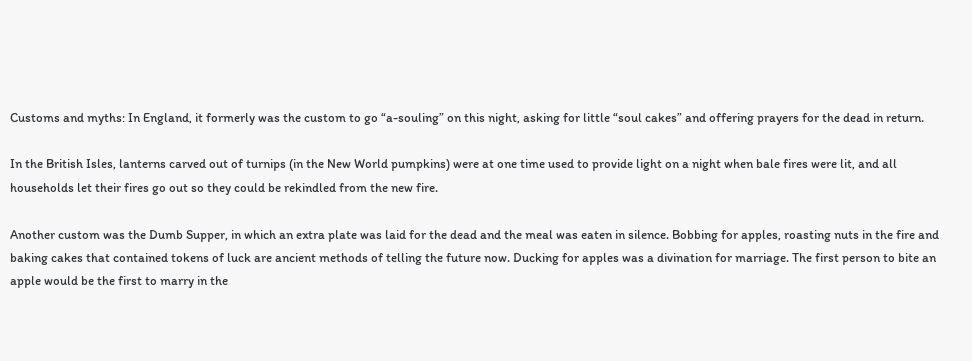Customs and myths: In England, it formerly was the custom to go “a-souling” on this night, asking for little “soul cakes” and offering prayers for the dead in return.

In the British Isles, lanterns carved out of turnips (in the New World pumpkins) were at one time used to provide light on a night when bale fires were lit, and all households let their fires go out so they could be rekindled from the new fire.

Another custom was the Dumb Supper, in which an extra plate was laid for the dead and the meal was eaten in silence. Bobbing for apples, roasting nuts in the fire and baking cakes that contained tokens of luck are ancient methods of telling the future now. Ducking for apples was a divination for marriage. The first person to bite an apple would be the first to marry in the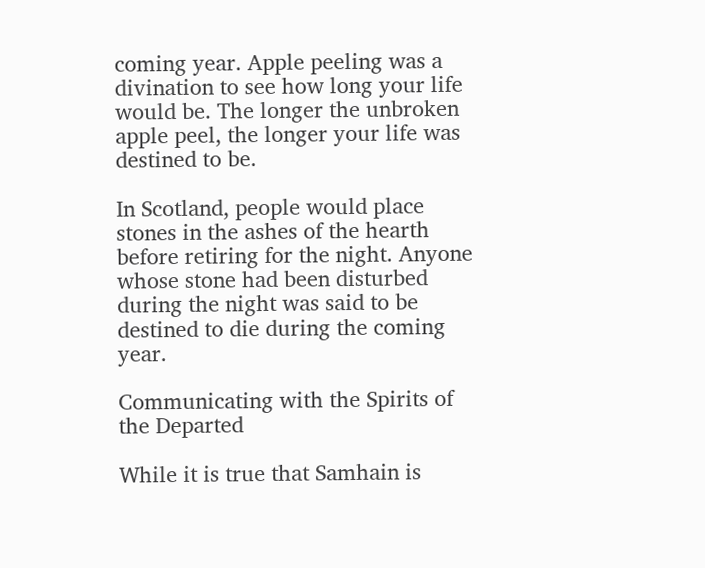coming year. Apple peeling was a divination to see how long your life would be. The longer the unbroken apple peel, the longer your life was destined to be.

In Scotland, people would place stones in the ashes of the hearth before retiring for the night. Anyone whose stone had been disturbed during the night was said to be destined to die during the coming year.

Communicating with the Spirits of the Departed

While it is true that Samhain is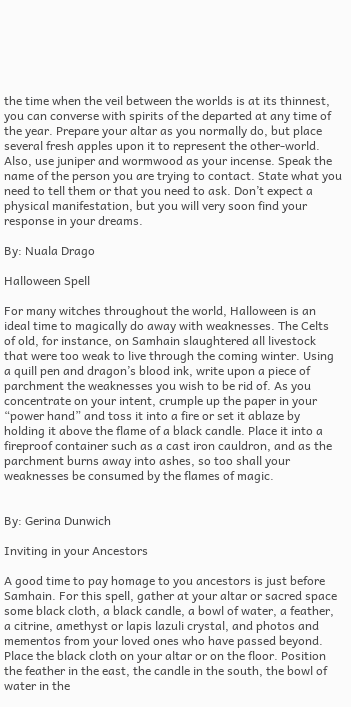the time when the veil between the worlds is at its thinnest, you can converse with spirits of the departed at any time of the year. Prepare your altar as you normally do, but place several fresh apples upon it to represent the other-world. Also, use juniper and wormwood as your incense. Speak the name of the person you are trying to contact. State what you need to tell them or that you need to ask. Don’t expect a physical manifestation, but you will very soon find your response in your dreams.

By: Nuala Drago

Halloween Spell

For many witches throughout the world, Halloween is an ideal time to magically do away with weaknesses. The Celts of old, for instance, on Samhain slaughtered all livestock that were too weak to live through the coming winter. Using a quill pen and dragon’s blood ink, write upon a piece of parchment the weaknesses you wish to be rid of. As you concentrate on your intent, crumple up the paper in your “power hand” and toss it into a fire or set it ablaze by holding it above the flame of a black candle. Place it into a fireproof container such as a cast iron cauldron, and as the parchment burns away into ashes, so too shall your weaknesses be consumed by the flames of magic.


By: Gerina Dunwich

Inviting in your Ancestors

A good time to pay homage to you ancestors is just before Samhain. For this spell, gather at your altar or sacred space some black cloth, a black candle, a bowl of water, a feather, a citrine, amethyst or lapis lazuli crystal, and photos and mementos from your loved ones who have passed beyond. Place the black cloth on your altar or on the floor. Position the feather in the east, the candle in the south, the bowl of water in the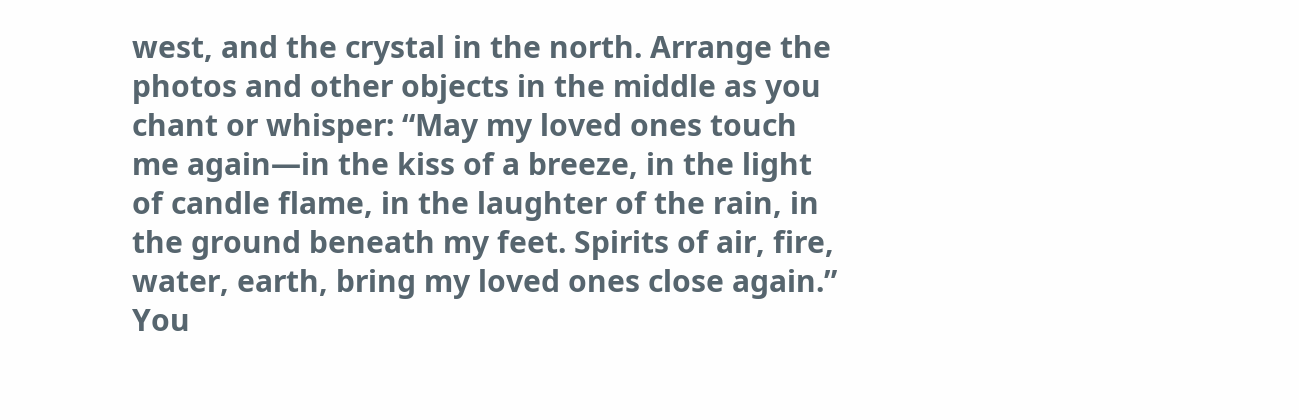west, and the crystal in the north. Arrange the photos and other objects in the middle as you chant or whisper: “May my loved ones touch me again—in the kiss of a breeze, in the light of candle flame, in the laughter of the rain, in the ground beneath my feet. Spirits of air, fire, water, earth, bring my loved ones close again.” You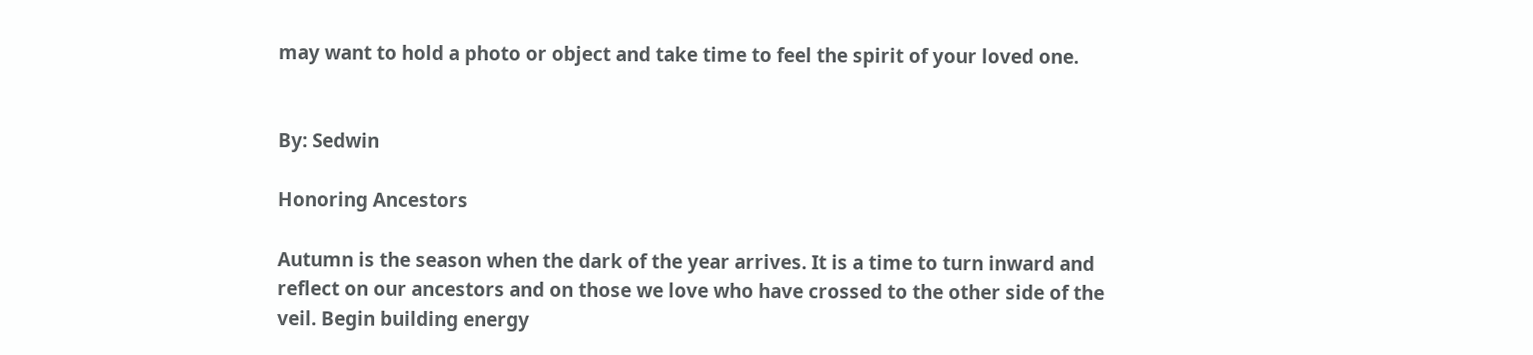may want to hold a photo or object and take time to feel the spirit of your loved one.


By: Sedwin

Honoring Ancestors

Autumn is the season when the dark of the year arrives. It is a time to turn inward and reflect on our ancestors and on those we love who have crossed to the other side of the veil. Begin building energy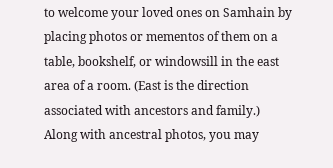to welcome your loved ones on Samhain by placing photos or mementos of them on a table, bookshelf, or windowsill in the east area of a room. (East is the direction associated with ancestors and family.) Along with ancestral photos, you may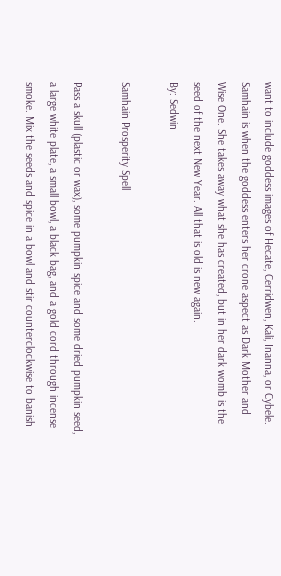want to include goddess images of Hecate, Cerridwen, Kali, Inanna, or Cybele. Samhain is when the goddess enters her crone aspect as Dark Mother and Wise One. She takes away what she has created, but in her dark womb is the seed of the next New Year. All that is old is new again.
By: Sedwin

Samhain Prosperity Spell

Pass a skull (plastic or wax), some pumpkin spice and some dried pumpkin seed, a large white plate, a small bowl, a black bag, and a gold cord through incense smoke. Mix the seeds and spice in a bowl and stir counterclockwise to banish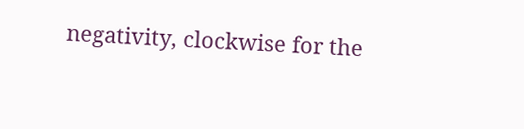negativity, clockwise for the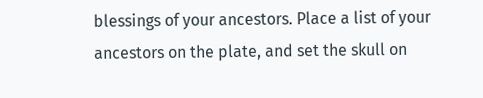blessings of your ancestors. Place a list of your ancestors on the plate, and set the skull on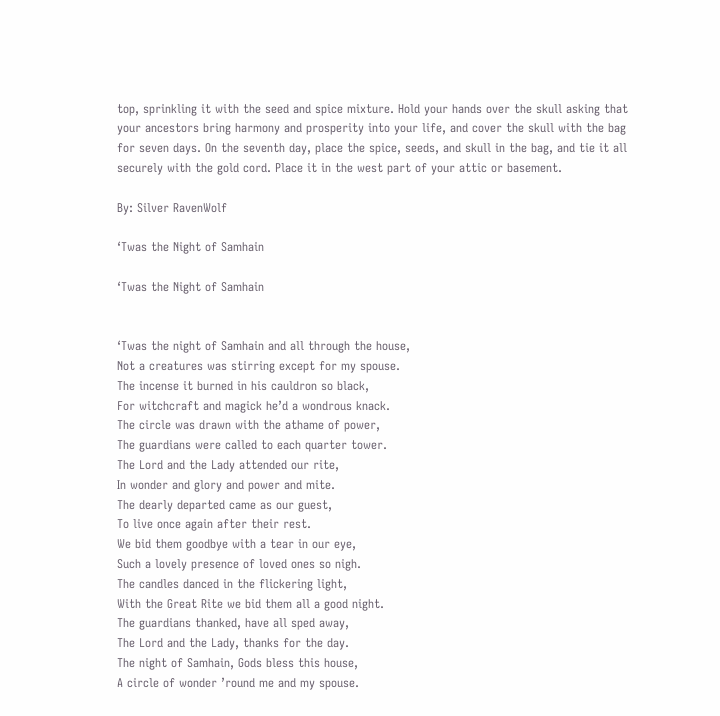top, sprinkling it with the seed and spice mixture. Hold your hands over the skull asking that your ancestors bring harmony and prosperity into your life, and cover the skull with the bag for seven days. On the seventh day, place the spice, seeds, and skull in the bag, and tie it all securely with the gold cord. Place it in the west part of your attic or basement.

By: Silver RavenWolf

‘Twas the Night of Samhain

‘Twas the Night of Samhain


‘Twas the night of Samhain and all through the house,
Not a creatures was stirring except for my spouse.
The incense it burned in his cauldron so black,
For witchcraft and magick he’d a wondrous knack.
The circle was drawn with the athame of power,
The guardians were called to each quarter tower.
The Lord and the Lady attended our rite,
In wonder and glory and power and mite.
The dearly departed came as our guest,
To live once again after their rest.
We bid them goodbye with a tear in our eye,
Such a lovely presence of loved ones so nigh.
The candles danced in the flickering light,
With the Great Rite we bid them all a good night.
The guardians thanked, have all sped away,
The Lord and the Lady, thanks for the day.
The night of Samhain, Gods bless this house,
A circle of wonder ’round me and my spouse.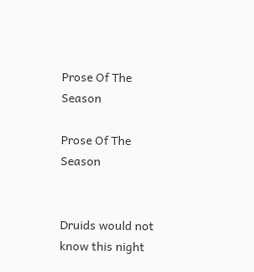Prose Of The Season

Prose Of The Season


Druids would not know this night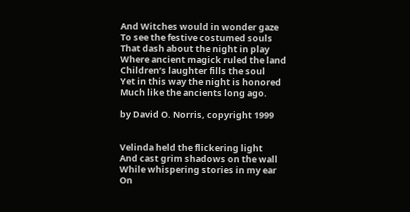And Witches would in wonder gaze
To see the festive costumed souls
That dash about the night in play
Where ancient magick ruled the land
Children’s laughter fills the soul
Yet in this way the night is honored
Much like the ancients long ago.

by David O. Norris, copyright 1999


Velinda held the flickering light
And cast grim shadows on the wall
While whispering stories in my ear
On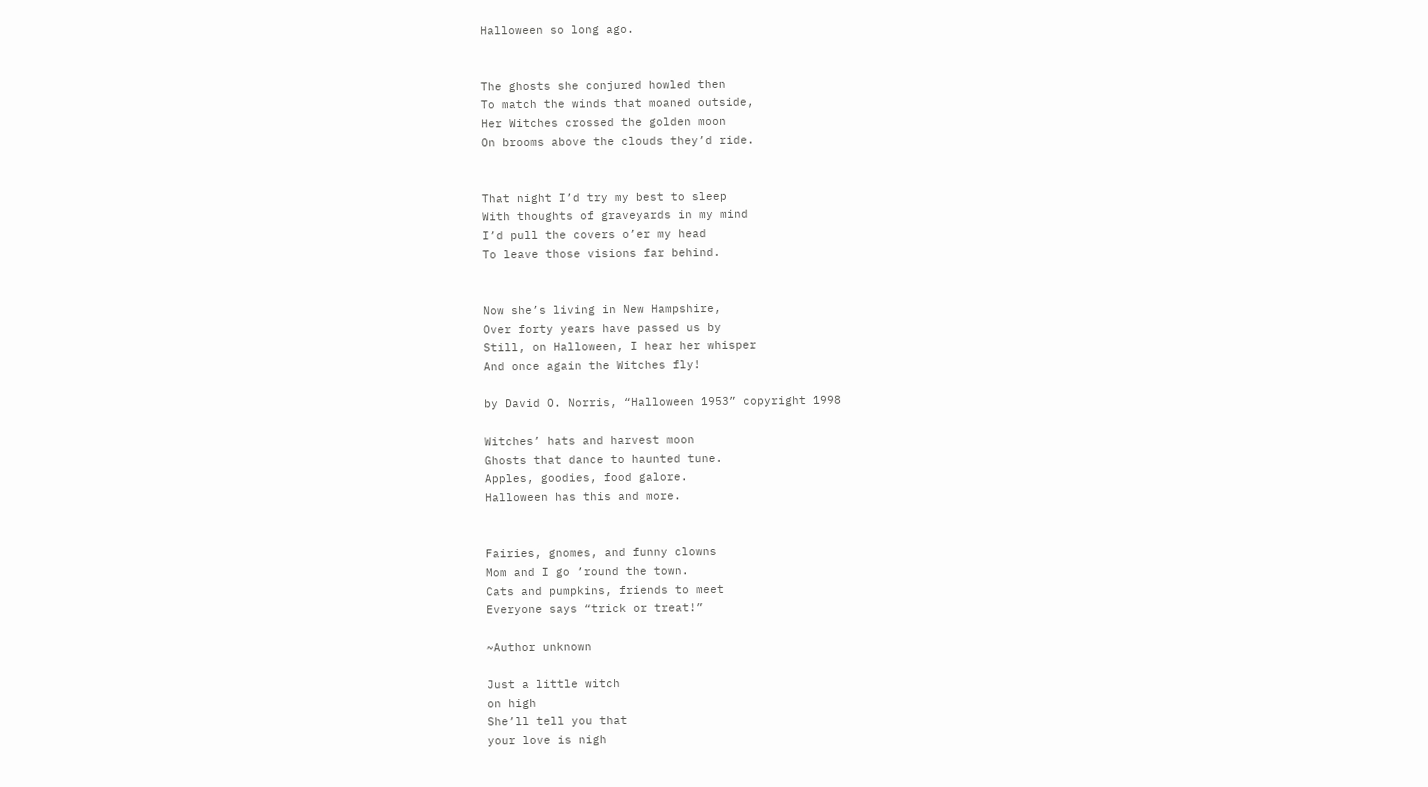Halloween so long ago.


The ghosts she conjured howled then
To match the winds that moaned outside,
Her Witches crossed the golden moon
On brooms above the clouds they’d ride.


That night I’d try my best to sleep
With thoughts of graveyards in my mind
I’d pull the covers o’er my head
To leave those visions far behind.


Now she’s living in New Hampshire,
Over forty years have passed us by
Still, on Halloween, I hear her whisper
And once again the Witches fly!

by David O. Norris, “Halloween 1953” copyright 1998

Witches’ hats and harvest moon
Ghosts that dance to haunted tune.
Apples, goodies, food galore.
Halloween has this and more.


Fairies, gnomes, and funny clowns
Mom and I go ’round the town.
Cats and pumpkins, friends to meet
Everyone says “trick or treat!”

~Author unknown

Just a little witch
on high
She’ll tell you that
your love is nigh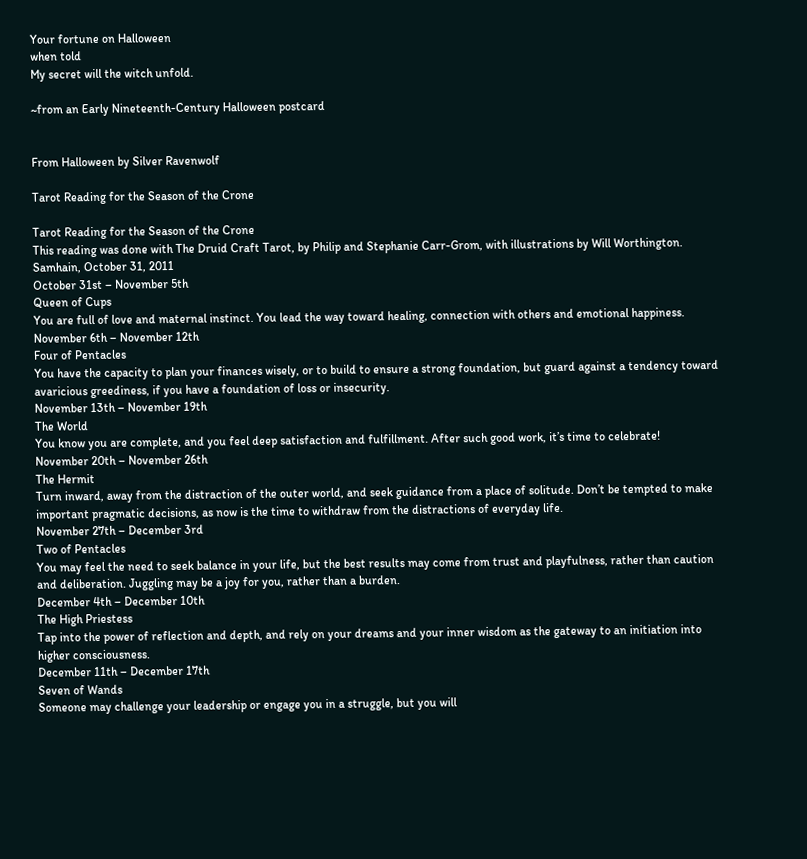Your fortune on Halloween
when told
My secret will the witch unfold.

~from an Early Nineteenth-Century Halloween postcard


From Halloween by Silver Ravenwolf

Tarot Reading for the Season of the Crone

Tarot Reading for the Season of the Crone
This reading was done with The Druid Craft Tarot, by Philip and Stephanie Carr-Grom, with illustrations by Will Worthington.
Samhain, October 31, 2011
October 31st – November 5th
Queen of Cups
You are full of love and maternal instinct. You lead the way toward healing, connection with others and emotional happiness.
November 6th – November 12th
Four of Pentacles
You have the capacity to plan your finances wisely, or to build to ensure a strong foundation, but guard against a tendency toward avaricious greediness, if you have a foundation of loss or insecurity.
November 13th – November 19th
The World
You know you are complete, and you feel deep satisfaction and fulfillment. After such good work, it’s time to celebrate!
November 20th – November 26th
The Hermit
Turn inward, away from the distraction of the outer world, and seek guidance from a place of solitude. Don’t be tempted to make important pragmatic decisions, as now is the time to withdraw from the distractions of everyday life.
November 27th – December 3rd
Two of Pentacles
You may feel the need to seek balance in your life, but the best results may come from trust and playfulness, rather than caution and deliberation. Juggling may be a joy for you, rather than a burden.
December 4th – December 10th
The High Priestess
Tap into the power of reflection and depth, and rely on your dreams and your inner wisdom as the gateway to an initiation into higher consciousness.
December 11th – December 17th
Seven of Wands
Someone may challenge your leadership or engage you in a struggle, but you will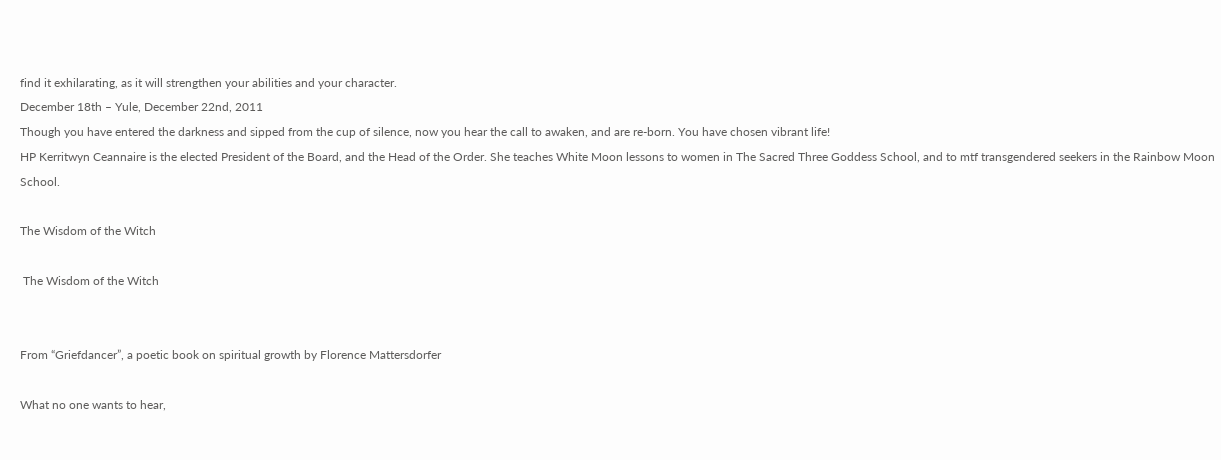find it exhilarating, as it will strengthen your abilities and your character.
December 18th – Yule, December 22nd, 2011
Though you have entered the darkness and sipped from the cup of silence, now you hear the call to awaken, and are re-born. You have chosen vibrant life!
HP Kerritwyn Ceannaire is the elected President of the Board, and the Head of the Order. She teaches White Moon lessons to women in The Sacred Three Goddess School, and to mtf transgendered seekers in the Rainbow Moon School.

The Wisdom of the Witch

 The Wisdom of the Witch


From “Griefdancer”, a poetic book on spiritual growth by Florence Mattersdorfer

What no one wants to hear,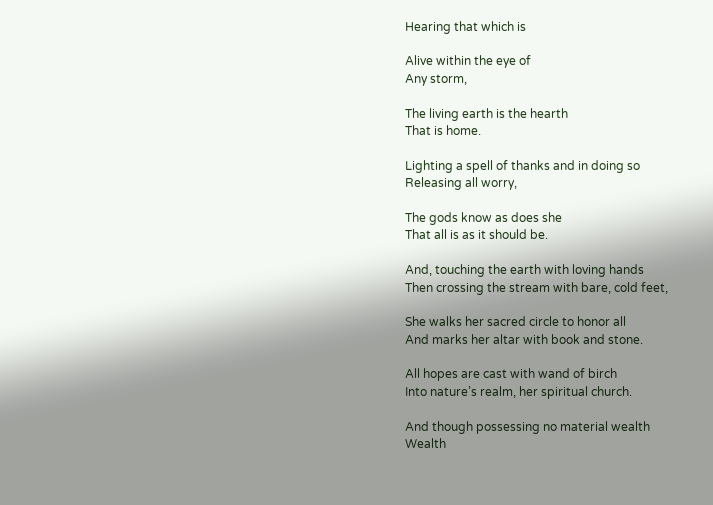Hearing that which is

Alive within the eye of
Any storm,

The living earth is the hearth
That is home.

Lighting a spell of thanks and in doing so
Releasing all worry,

The gods know as does she
That all is as it should be.

And, touching the earth with loving hands
Then crossing the stream with bare, cold feet,

She walks her sacred circle to honor all
And marks her altar with book and stone.

All hopes are cast with wand of birch
Into nature’s realm, her spiritual church.

And though possessing no material wealth
Wealth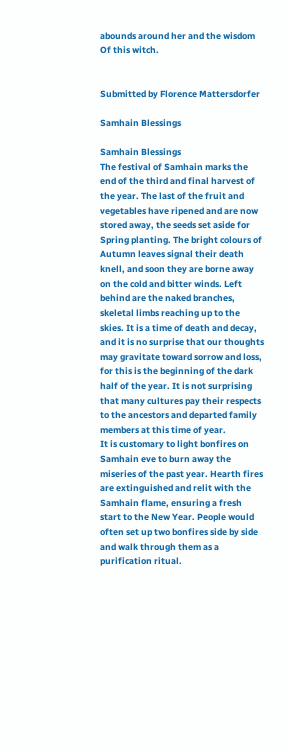abounds around her and the wisdom
Of this witch.


Submitted by Florence Mattersdorfer

Samhain Blessings

Samhain Blessings
The festival of Samhain marks the end of the third and final harvest of the year. The last of the fruit and vegetables have ripened and are now stored away, the seeds set aside for Spring planting. The bright colours of Autumn leaves signal their death knell, and soon they are borne away on the cold and bitter winds. Left behind are the naked branches, skeletal limbs reaching up to the skies. It is a time of death and decay, and it is no surprise that our thoughts may gravitate toward sorrow and loss, for this is the beginning of the dark half of the year. It is not surprising that many cultures pay their respects to the ancestors and departed family members at this time of year.
It is customary to light bonfires on Samhain eve to burn away the miseries of the past year. Hearth fires are extinguished and relit with the Samhain flame, ensuring a fresh start to the New Year. People would often set up two bonfires side by side and walk through them as a purification ritual.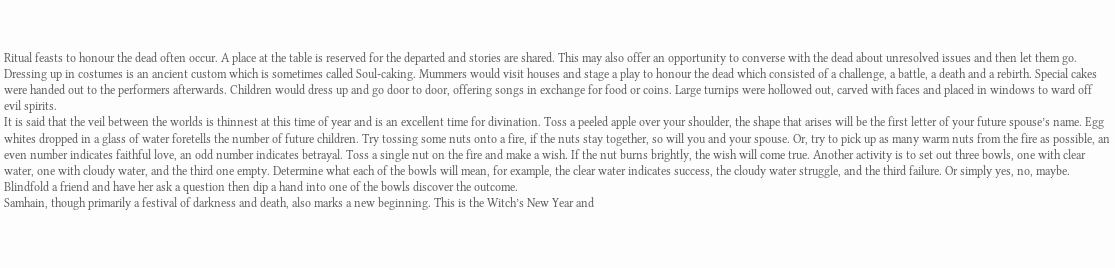Ritual feasts to honour the dead often occur. A place at the table is reserved for the departed and stories are shared. This may also offer an opportunity to converse with the dead about unresolved issues and then let them go.
Dressing up in costumes is an ancient custom which is sometimes called Soul-caking. Mummers would visit houses and stage a play to honour the dead which consisted of a challenge, a battle, a death and a rebirth. Special cakes were handed out to the performers afterwards. Children would dress up and go door to door, offering songs in exchange for food or coins. Large turnips were hollowed out, carved with faces and placed in windows to ward off evil spirits.
It is said that the veil between the worlds is thinnest at this time of year and is an excellent time for divination. Toss a peeled apple over your shoulder, the shape that arises will be the first letter of your future spouse’s name. Egg whites dropped in a glass of water foretells the number of future children. Try tossing some nuts onto a fire, if the nuts stay together, so will you and your spouse. Or, try to pick up as many warm nuts from the fire as possible, an even number indicates faithful love, an odd number indicates betrayal. Toss a single nut on the fire and make a wish. If the nut burns brightly, the wish will come true. Another activity is to set out three bowls, one with clear water, one with cloudy water, and the third one empty. Determine what each of the bowls will mean, for example, the clear water indicates success, the cloudy water struggle, and the third failure. Or simply yes, no, maybe. Blindfold a friend and have her ask a question then dip a hand into one of the bowls discover the outcome.
Samhain, though primarily a festival of darkness and death, also marks a new beginning. This is the Witch’s New Year and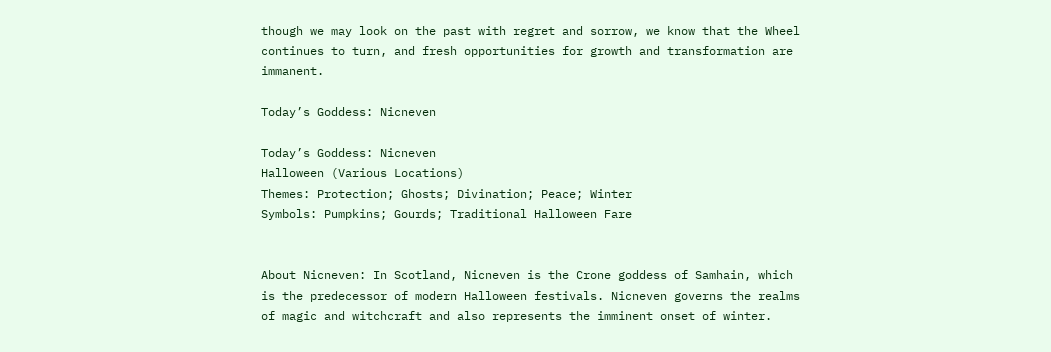though we may look on the past with regret and sorrow, we know that the Wheel continues to turn, and fresh opportunities for growth and transformation are immanent.

Today’s Goddess: Nicneven

Today’s Goddess: Nicneven
Halloween (Various Locations)
Themes: Protection; Ghosts; Divination; Peace; Winter
Symbols: Pumpkins; Gourds; Traditional Halloween Fare


About Nicneven: In Scotland, Nicneven is the Crone goddess of Samhain, which is the predecessor of modern Halloween festivals. Nicneven governs the realms of magic and witchcraft and also represents the imminent onset of winter.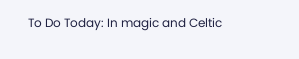To Do Today: In magic and Celtic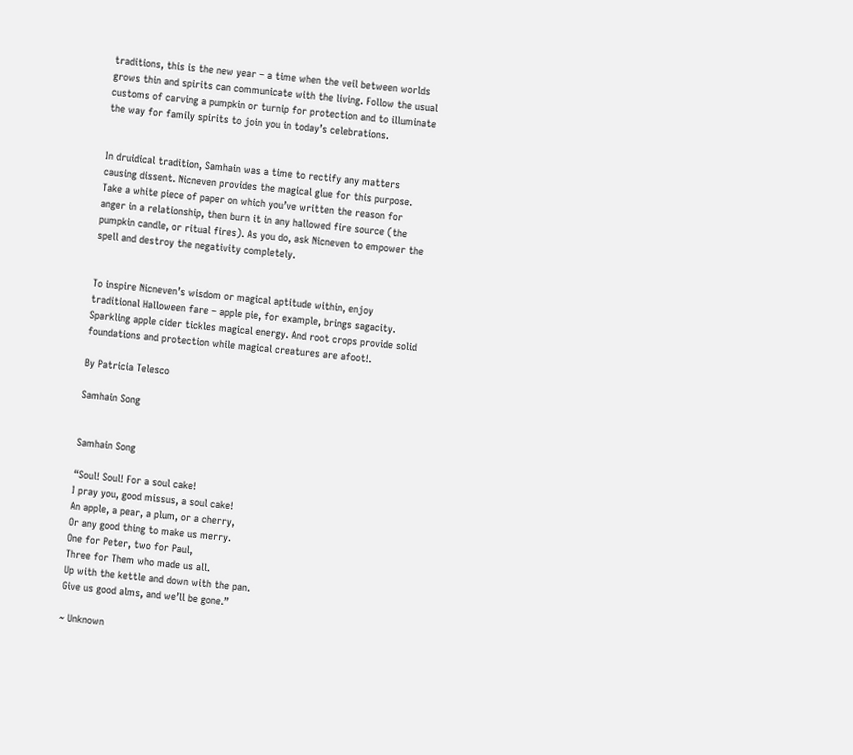traditions, this is the new year – a time when the veil between worlds grows thin and spirits can communicate with the living. Follow the usual customs of carving a pumpkin or turnip for protection and to illuminate the way for family spirits to join you in today’s celebrations.


In druidical tradition, Samhain was a time to rectify any matters causing dissent. Nicneven provides the magical glue for this purpose. Take a white piece of paper on which you’ve written the reason for anger in a relationship, then burn it in any hallowed fire source (the pumpkin candle, or ritual fires). As you do, ask Nicneven to empower the spell and destroy the negativity completely.


To inspire Nicneven’s wisdom or magical aptitude within, enjoy traditional Halloween fare – apple pie, for example, brings sagacity. Sparkling apple cider tickles magical energy. And root crops provide solid foundations and protection while magical creatures are afoot!.

By Patricia Telesco

Samhain Song


Samhain Song

“Soul! Soul! For a soul cake!
I pray you, good missus, a soul cake!
An apple, a pear, a plum, or a cherry,
Or any good thing to make us merry.
One for Peter, two for Paul,
Three for Them who made us all.
Up with the kettle and down with the pan.
Give us good alms, and we’ll be gone.”

~ Unknown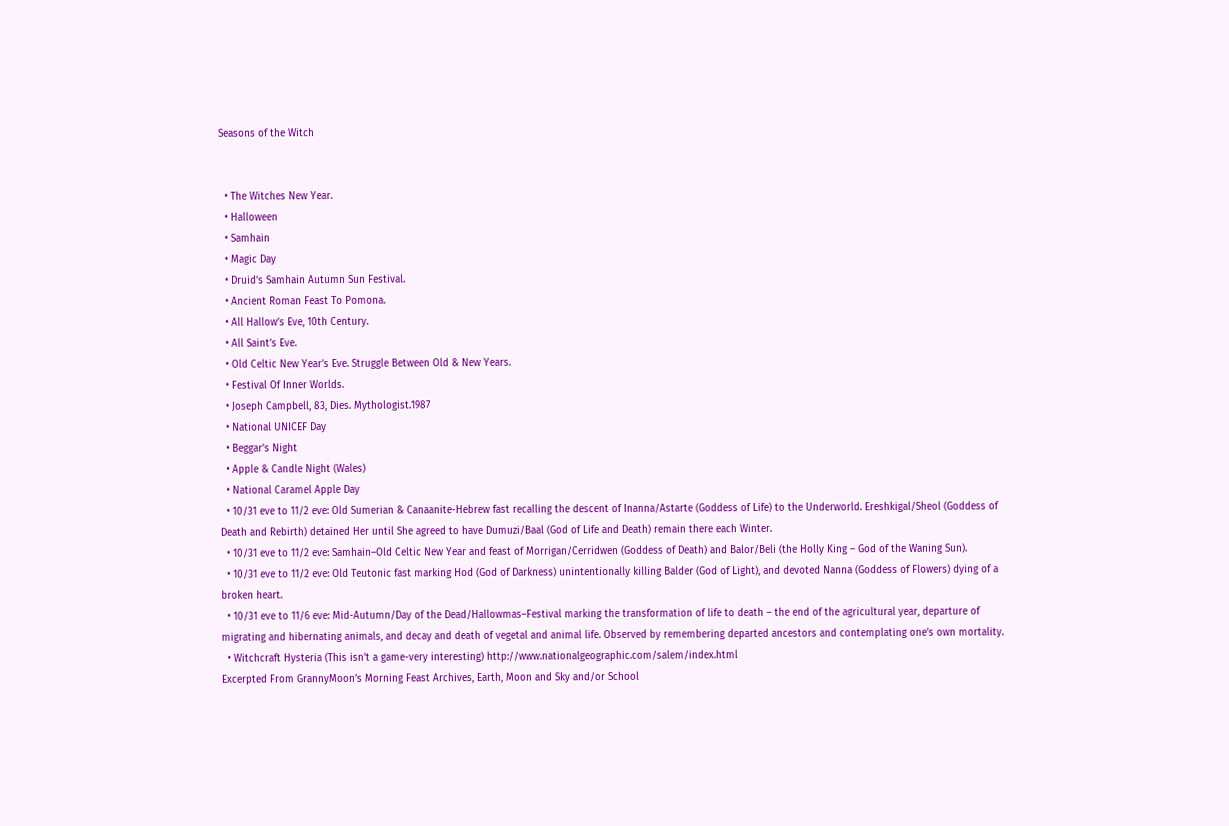Seasons of the Witch


  • The Witches New Year.
  • Halloween
  • Samhain
  • Magic Day
  • Druid’s Samhain Autumn Sun Festival.
  • Ancient Roman Feast To Pomona.
  • All Hallow’s Eve, 10th Century.
  • All Saint’s Eve.
  • Old Celtic New Year’s Eve. Struggle Between Old & New Years.
  • Festival Of Inner Worlds.
  • Joseph Campbell, 83, Dies. Mythologist.1987
  • National UNICEF Day
  • Beggar’s Night
  • Apple & Candle Night (Wales)
  • National Caramel Apple Day
  • 10/31 eve to 11/2 eve: Old Sumerian & Canaanite-Hebrew fast recalling the descent of Inanna/Astarte (Goddess of Life) to the Underworld. Ereshkigal/Sheol (Goddess of Death and Rebirth) detained Her until She agreed to have Dumuzi/Baal (God of Life and Death) remain there each Winter.
  • 10/31 eve to 11/2 eve: Samhain–Old Celtic New Year and feast of Morrigan/Cerridwen (Goddess of Death) and Balor/Beli (the Holly King – God of the Waning Sun).
  • 10/31 eve to 11/2 eve: Old Teutonic fast marking Hod (God of Darkness) unintentionally killing Balder (God of Light), and devoted Nanna (Goddess of Flowers) dying of a broken heart.
  • 10/31 eve to 11/6 eve: Mid-Autumn/Day of the Dead/Hallowmas–Festival marking the transformation of life to death – the end of the agricultural year, departure of migrating and hibernating animals, and decay and death of vegetal and animal life. Observed by remembering departed ancestors and contemplating one’s own mortality.
  • Witchcraft Hysteria (This isn’t a game-very interesting) http://www.nationalgeographic.com/salem/index.html
Excerpted From GrannyMoon’s Morning Feast Archives, Earth, Moon and Sky and/or School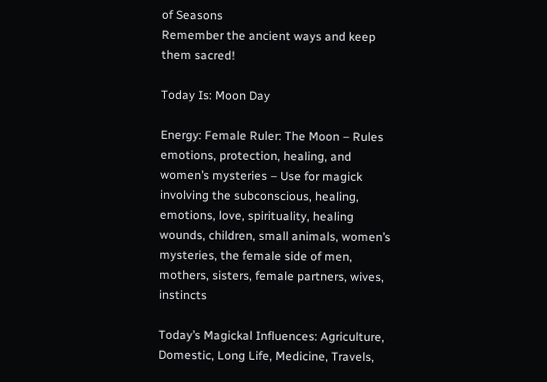of Seasons
Remember the ancient ways and keep them sacred!

Today Is: Moon Day

Energy: Female Ruler: The Moon – Rules emotions, protection, healing, and women’s mysteries – Use for magick involving the subconscious, healing, emotions, love, spirituality, healing wounds, children, small animals, women’s mysteries, the female side of men, mothers, sisters, female partners, wives, instincts

Today’s Magickal Influences: Agriculture, Domestic, Long Life, Medicine, Travels,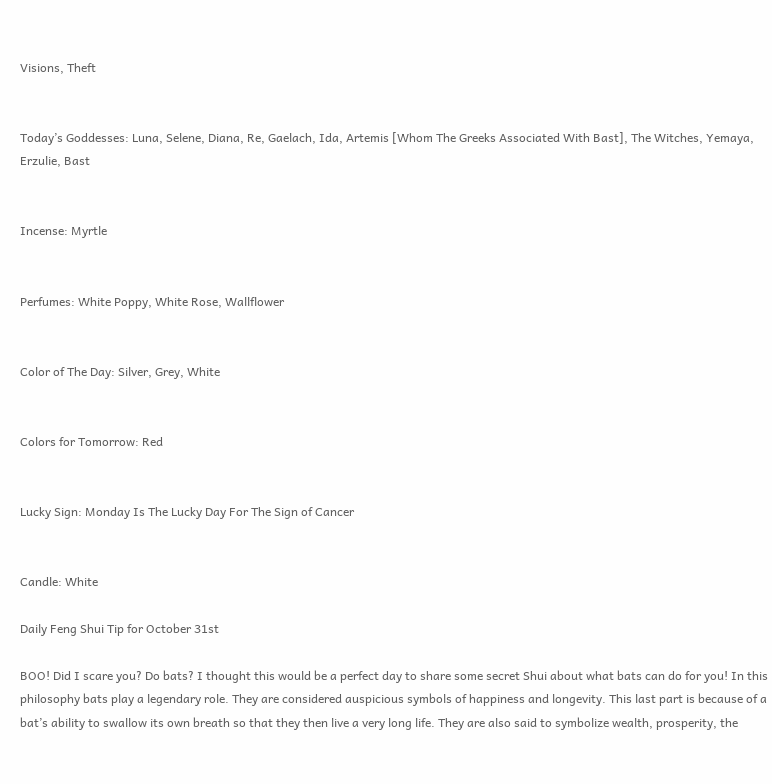Visions, Theft


Today’s Goddesses: Luna, Selene, Diana, Re, Gaelach, Ida, Artemis [Whom The Greeks Associated With Bast], The Witches, Yemaya, Erzulie, Bast


Incense: Myrtle


Perfumes: White Poppy, White Rose, Wallflower


Color of The Day: Silver, Grey, White


Colors for Tomorrow: Red


Lucky Sign: Monday Is The Lucky Day For The Sign of Cancer


Candle: White

Daily Feng Shui Tip for October 31st

BOO! Did I scare you? Do bats? I thought this would be a perfect day to share some secret Shui about what bats can do for you! In this philosophy bats play a legendary role. They are considered auspicious symbols of happiness and longevity. This last part is because of a bat’s ability to swallow its own breath so that they then live a very long life. They are also said to symbolize wealth, prosperity, the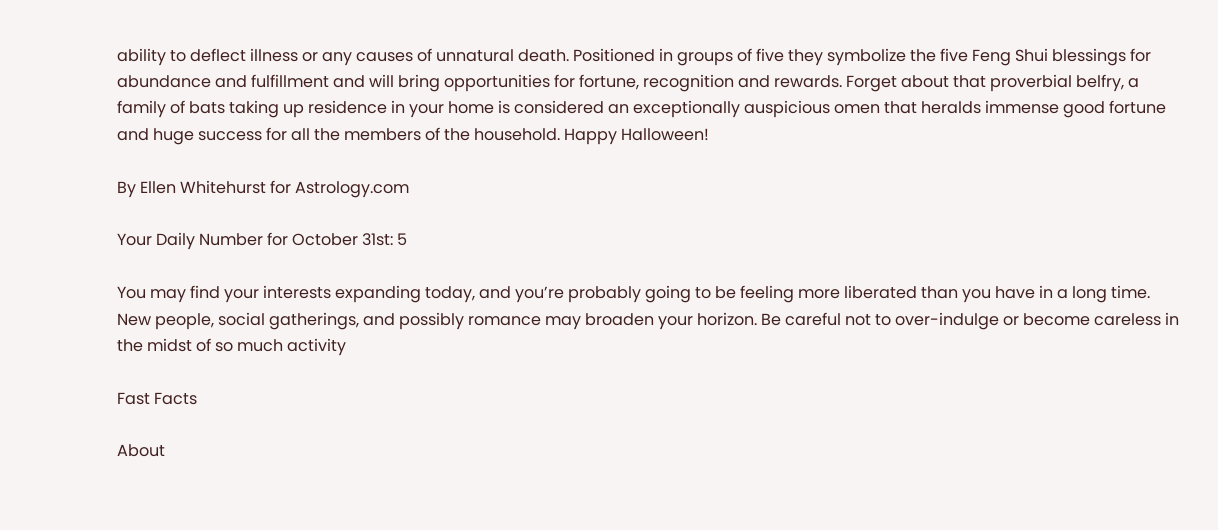ability to deflect illness or any causes of unnatural death. Positioned in groups of five they symbolize the five Feng Shui blessings for abundance and fulfillment and will bring opportunities for fortune, recognition and rewards. Forget about that proverbial belfry, a family of bats taking up residence in your home is considered an exceptionally auspicious omen that heralds immense good fortune and huge success for all the members of the household. Happy Halloween!

By Ellen Whitehurst for Astrology.com

Your Daily Number for October 31st: 5

You may find your interests expanding today, and you’re probably going to be feeling more liberated than you have in a long time. New people, social gatherings, and possibly romance may broaden your horizon. Be careful not to over-indulge or become careless in the midst of so much activity

Fast Facts

About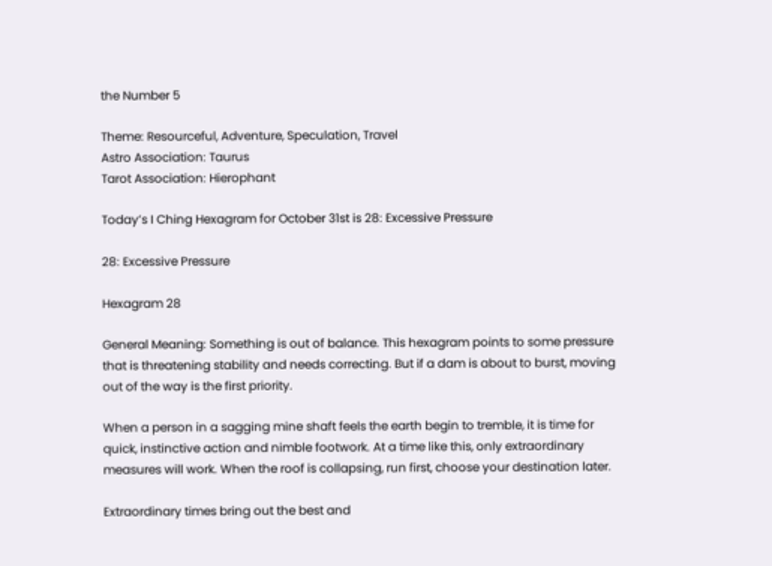the Number 5

Theme: Resourceful, Adventure, Speculation, Travel
Astro Association: Taurus
Tarot Association: Hierophant

Today’s I Ching Hexagram for October 31st is 28: Excessive Pressure

28: Excessive Pressure

Hexagram 28

General Meaning: Something is out of balance. This hexagram points to some pressure that is threatening stability and needs correcting. But if a dam is about to burst, moving out of the way is the first priority.

When a person in a sagging mine shaft feels the earth begin to tremble, it is time for quick, instinctive action and nimble footwork. At a time like this, only extraordinary measures will work. When the roof is collapsing, run first, choose your destination later.

Extraordinary times bring out the best and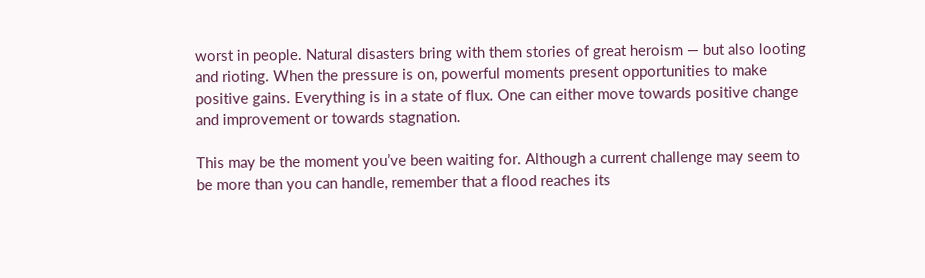worst in people. Natural disasters bring with them stories of great heroism — but also looting and rioting. When the pressure is on, powerful moments present opportunities to make positive gains. Everything is in a state of flux. One can either move towards positive change and improvement or towards stagnation.

This may be the moment you’ve been waiting for. Although a current challenge may seem to be more than you can handle, remember that a flood reaches its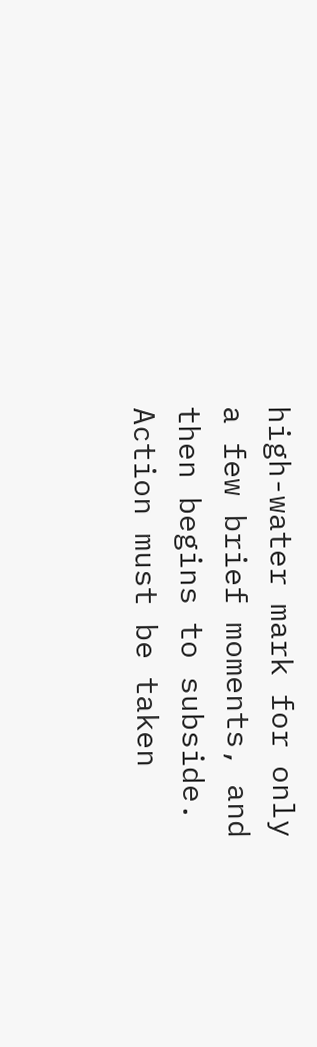high-water mark for only a few brief moments, and then begins to subside. Action must be taken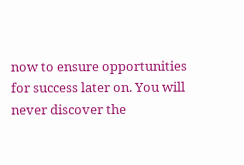now to ensure opportunities for success later on. You will never discover the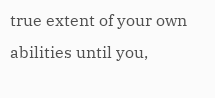true extent of your own abilities until you,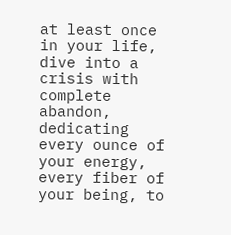at least once in your life, dive into a crisis with complete abandon, dedicating every ounce of your energy, every fiber of your being, to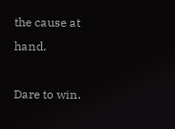the cause at hand.

Dare to win.